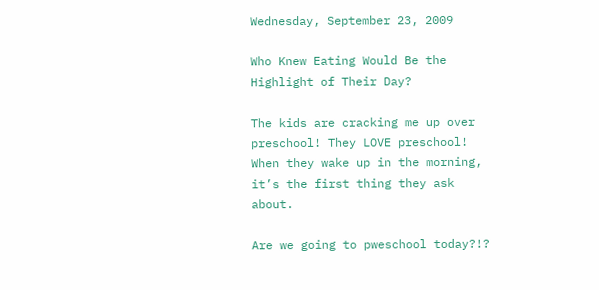Wednesday, September 23, 2009

Who Knew Eating Would Be the Highlight of Their Day?

The kids are cracking me up over preschool! They LOVE preschool! When they wake up in the morning, it’s the first thing they ask about.

Are we going to pweschool today?!?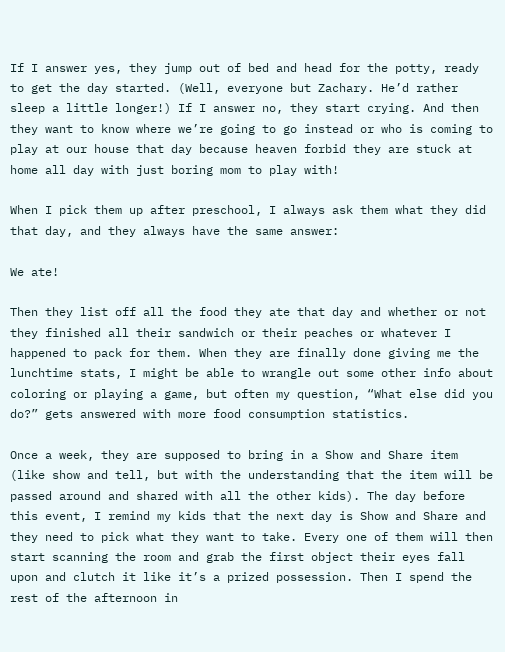If I answer yes, they jump out of bed and head for the potty, ready to get the day started. (Well, everyone but Zachary. He’d rather sleep a little longer!) If I answer no, they start crying. And then they want to know where we’re going to go instead or who is coming to play at our house that day because heaven forbid they are stuck at home all day with just boring mom to play with!

When I pick them up after preschool, I always ask them what they did that day, and they always have the same answer:

We ate!

Then they list off all the food they ate that day and whether or not they finished all their sandwich or their peaches or whatever I happened to pack for them. When they are finally done giving me the lunchtime stats, I might be able to wrangle out some other info about coloring or playing a game, but often my question, “What else did you do?” gets answered with more food consumption statistics.

Once a week, they are supposed to bring in a Show and Share item (like show and tell, but with the understanding that the item will be passed around and shared with all the other kids). The day before this event, I remind my kids that the next day is Show and Share and they need to pick what they want to take. Every one of them will then start scanning the room and grab the first object their eyes fall upon and clutch it like it’s a prized possession. Then I spend the rest of the afternoon in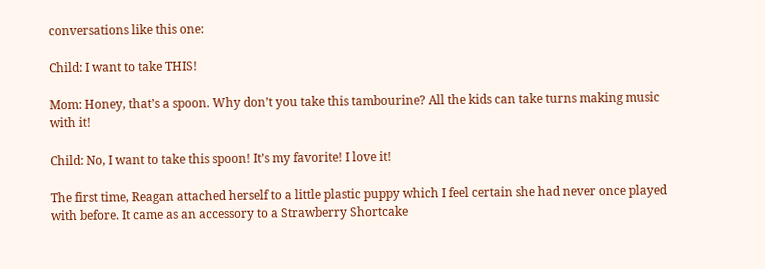conversations like this one:

Child: I want to take THIS!

Mom: Honey, that’s a spoon. Why don’t you take this tambourine? All the kids can take turns making music with it!

Child: No, I want to take this spoon! It’s my favorite! I love it!

The first time, Reagan attached herself to a little plastic puppy which I feel certain she had never once played with before. It came as an accessory to a Strawberry Shortcake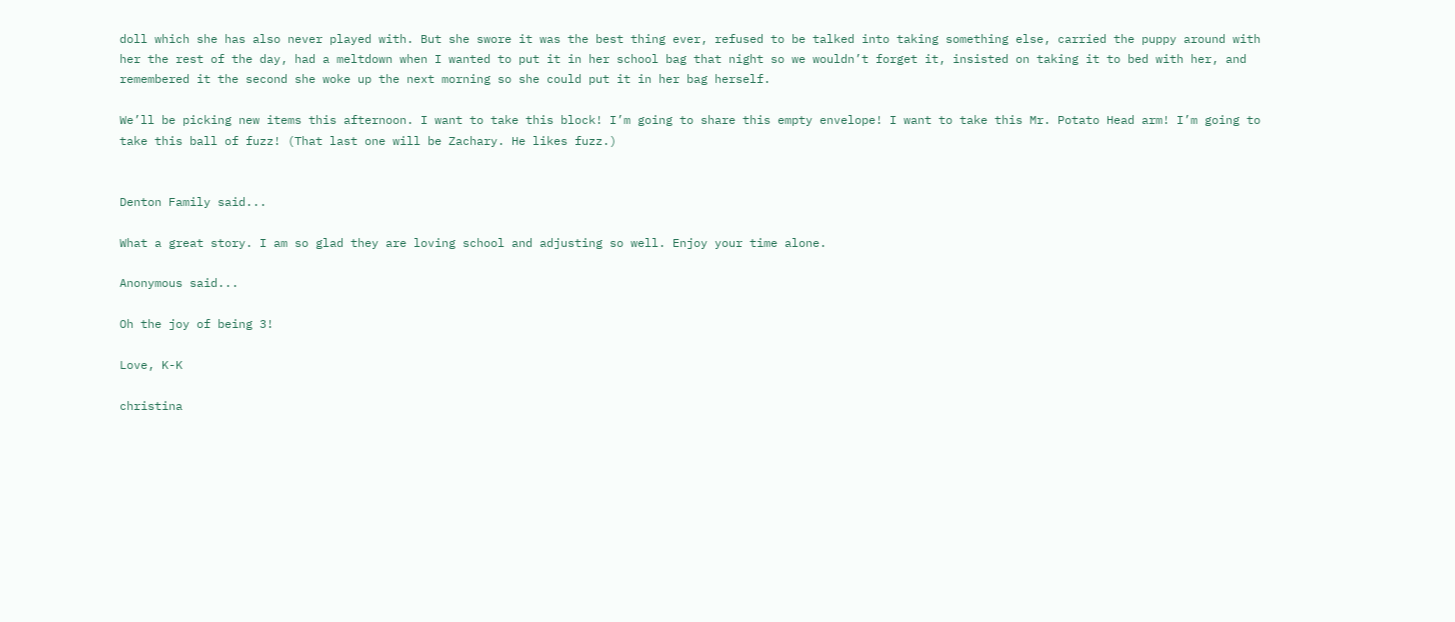doll which she has also never played with. But she swore it was the best thing ever, refused to be talked into taking something else, carried the puppy around with her the rest of the day, had a meltdown when I wanted to put it in her school bag that night so we wouldn’t forget it, insisted on taking it to bed with her, and remembered it the second she woke up the next morning so she could put it in her bag herself.

We’ll be picking new items this afternoon. I want to take this block! I’m going to share this empty envelope! I want to take this Mr. Potato Head arm! I’m going to take this ball of fuzz! (That last one will be Zachary. He likes fuzz.)


Denton Family said...

What a great story. I am so glad they are loving school and adjusting so well. Enjoy your time alone.

Anonymous said...

Oh the joy of being 3!

Love, K-K

christina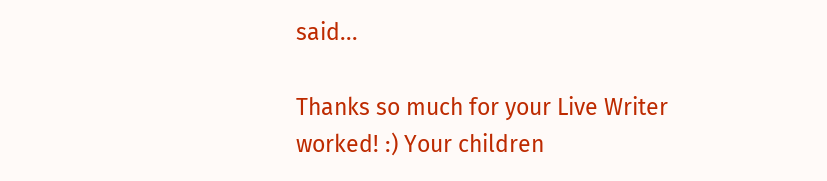said...

Thanks so much for your Live Writer worked! :) Your children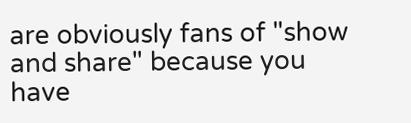are obviously fans of "show and share" because you have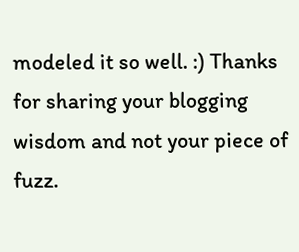modeled it so well. :) Thanks for sharing your blogging wisdom and not your piece of fuzz.